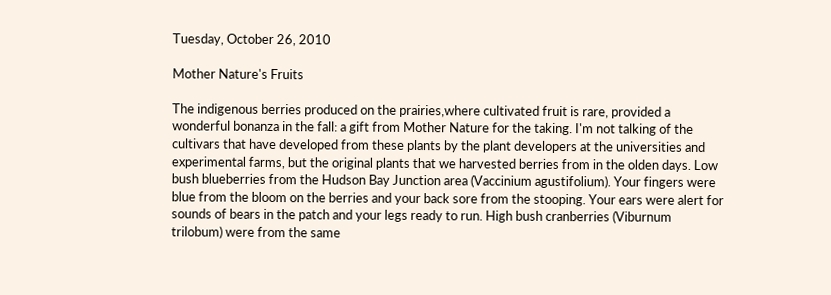Tuesday, October 26, 2010

Mother Nature's Fruits

The indigenous berries produced on the prairies,where cultivated fruit is rare, provided a wonderful bonanza in the fall: a gift from Mother Nature for the taking. I'm not talking of the cultivars that have developed from these plants by the plant developers at the universities and experimental farms, but the original plants that we harvested berries from in the olden days. Low bush blueberries from the Hudson Bay Junction area (Vaccinium agustifolium). Your fingers were blue from the bloom on the berries and your back sore from the stooping. Your ears were alert for sounds of bears in the patch and your legs ready to run. High bush cranberries (Viburnum trilobum) were from the same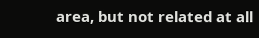area, but not related at all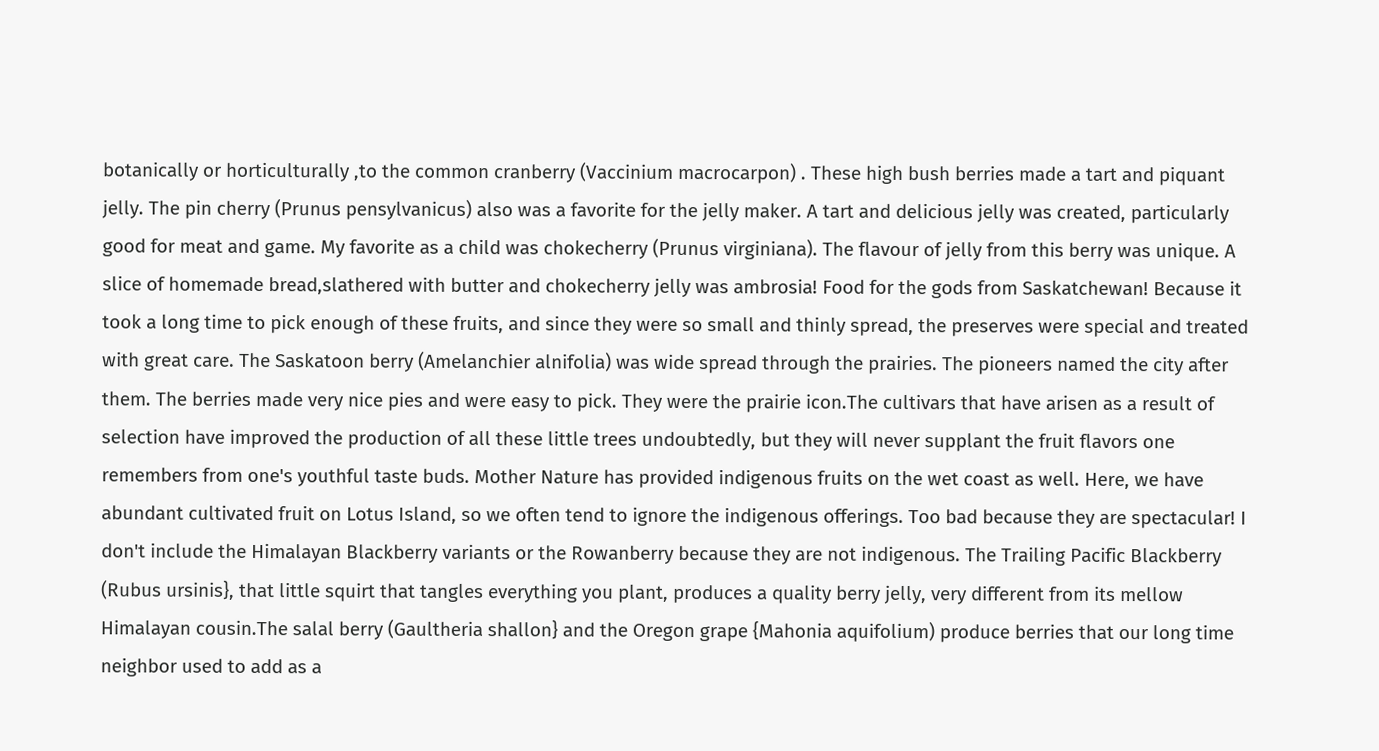botanically or horticulturally ,to the common cranberry (Vaccinium macrocarpon) . These high bush berries made a tart and piquant jelly. The pin cherry (Prunus pensylvanicus) also was a favorite for the jelly maker. A tart and delicious jelly was created, particularly good for meat and game. My favorite as a child was chokecherry (Prunus virginiana). The flavour of jelly from this berry was unique. A slice of homemade bread,slathered with butter and chokecherry jelly was ambrosia! Food for the gods from Saskatchewan! Because it took a long time to pick enough of these fruits, and since they were so small and thinly spread, the preserves were special and treated with great care. The Saskatoon berry (Amelanchier alnifolia) was wide spread through the prairies. The pioneers named the city after them. The berries made very nice pies and were easy to pick. They were the prairie icon.The cultivars that have arisen as a result of selection have improved the production of all these little trees undoubtedly, but they will never supplant the fruit flavors one remembers from one's youthful taste buds. Mother Nature has provided indigenous fruits on the wet coast as well. Here, we have abundant cultivated fruit on Lotus Island, so we often tend to ignore the indigenous offerings. Too bad because they are spectacular! I don't include the Himalayan Blackberry variants or the Rowanberry because they are not indigenous. The Trailing Pacific Blackberry (Rubus ursinis}, that little squirt that tangles everything you plant, produces a quality berry jelly, very different from its mellow Himalayan cousin.The salal berry (Gaultheria shallon} and the Oregon grape {Mahonia aquifolium) produce berries that our long time neighbor used to add as a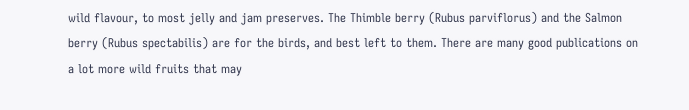wild flavour, to most jelly and jam preserves. The Thimble berry (Rubus parviflorus) and the Salmon berry (Rubus spectabilis) are for the birds, and best left to them. There are many good publications on a lot more wild fruits that may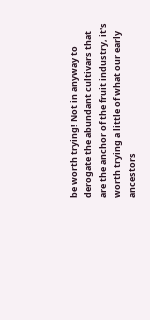be worth trying! Not in anyway to derogate the abundant cultivars that are the anchor of the fruit industry, it's worth trying a little of what our early ancestors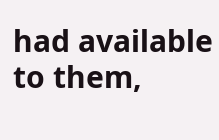had available to them,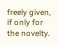freely given, if only for the novelty.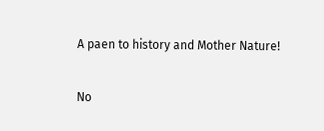A paen to history and Mother Nature!

No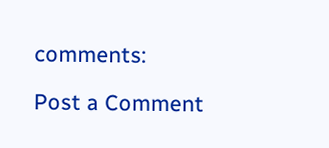comments:

Post a Comment